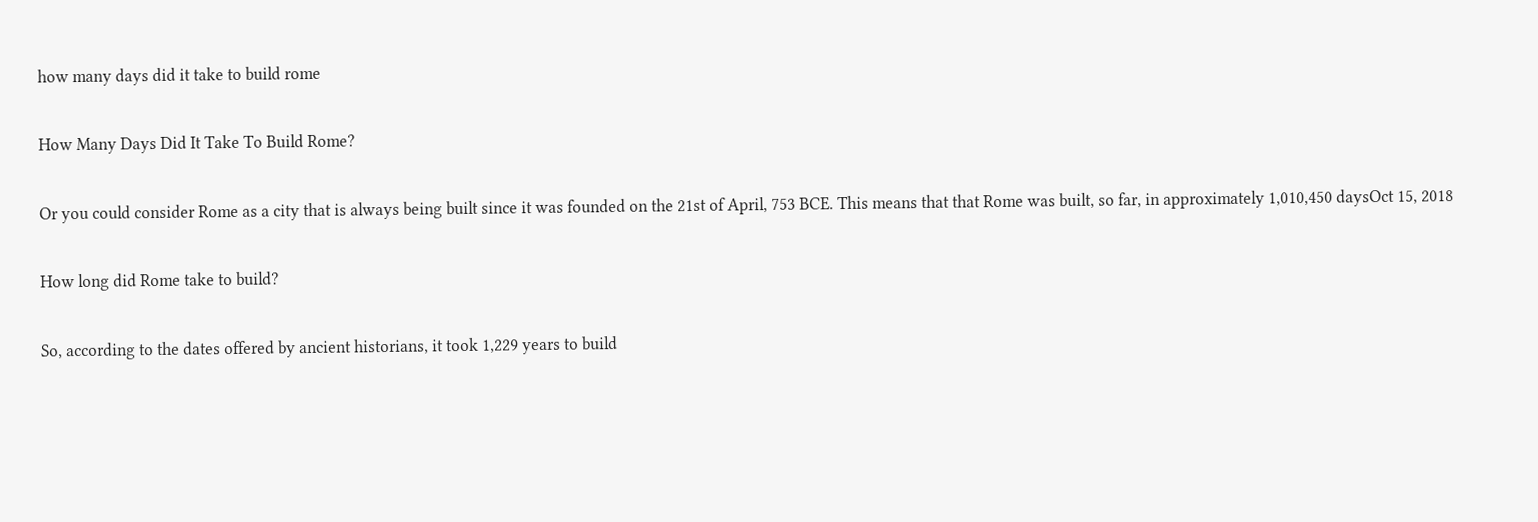how many days did it take to build rome

How Many Days Did It Take To Build Rome?

Or you could consider Rome as a city that is always being built since it was founded on the 21st of April, 753 BCE. This means that that Rome was built, so far, in approximately 1,010,450 daysOct 15, 2018

How long did Rome take to build?

So, according to the dates offered by ancient historians, it took 1,229 years to build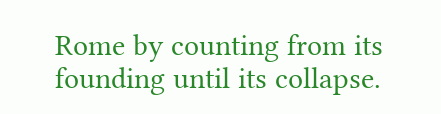Rome by counting from its founding until its collapse.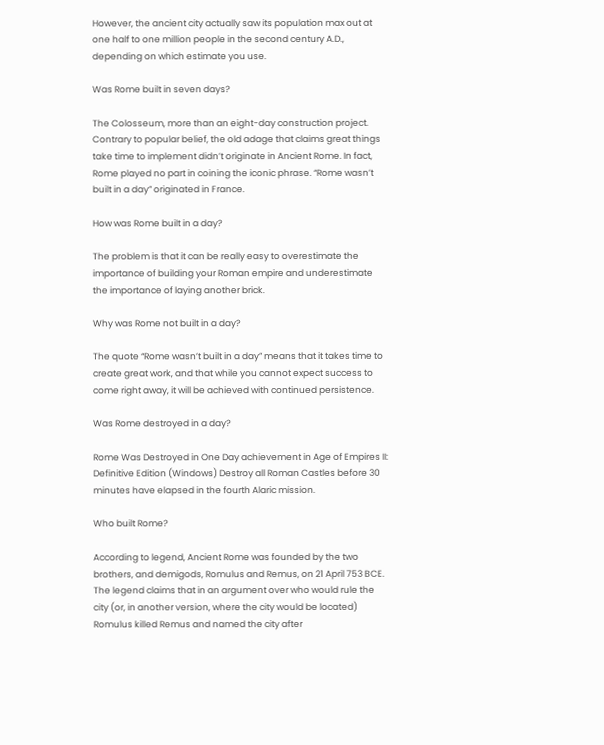However, the ancient city actually saw its population max out at one half to one million people in the second century A.D., depending on which estimate you use.

Was Rome built in seven days?

The Colosseum, more than an eight-day construction project. Contrary to popular belief, the old adage that claims great things take time to implement didn’t originate in Ancient Rome. In fact, Rome played no part in coining the iconic phrase. “Rome wasn’t built in a day” originated in France.

How was Rome built in a day?

The problem is that it can be really easy to overestimate the importance of building your Roman empire and underestimate the importance of laying another brick.

Why was Rome not built in a day?

The quote “Rome wasn’t built in a day” means that it takes time to create great work, and that while you cannot expect success to come right away, it will be achieved with continued persistence.

Was Rome destroyed in a day?

Rome Was Destroyed in One Day achievement in Age of Empires II: Definitive Edition (Windows) Destroy all Roman Castles before 30 minutes have elapsed in the fourth Alaric mission.

Who built Rome?

According to legend, Ancient Rome was founded by the two brothers, and demigods, Romulus and Remus, on 21 April 753 BCE. The legend claims that in an argument over who would rule the city (or, in another version, where the city would be located) Romulus killed Remus and named the city after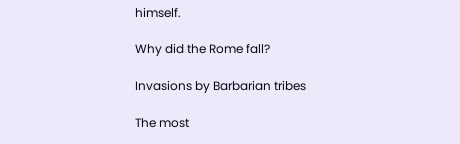himself.

Why did the Rome fall?

Invasions by Barbarian tribes

The most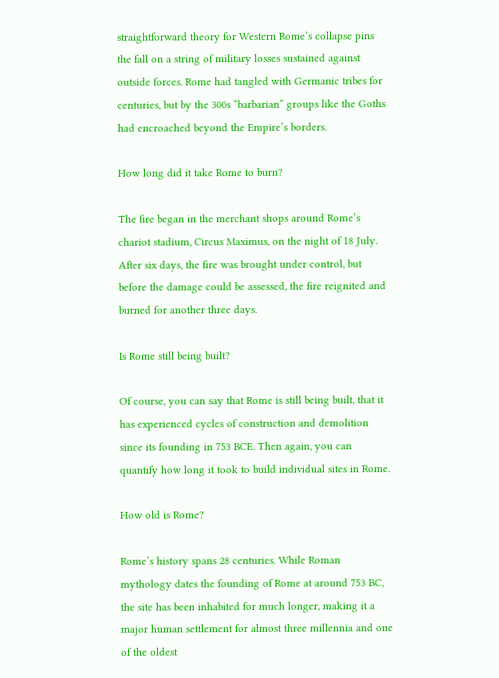straightforward theory for Western Rome’s collapse pins the fall on a string of military losses sustained against outside forces. Rome had tangled with Germanic tribes for centuries, but by the 300s “barbarian” groups like the Goths had encroached beyond the Empire’s borders.

How long did it take Rome to burn?

The fire began in the merchant shops around Rome’s chariot stadium, Circus Maximus, on the night of 18 July. After six days, the fire was brought under control, but before the damage could be assessed, the fire reignited and burned for another three days.

Is Rome still being built?

Of course, you can say that Rome is still being built, that it has experienced cycles of construction and demolition since its founding in 753 BCE. Then again, you can quantify how long it took to build individual sites in Rome.

How old is Rome?

Rome’s history spans 28 centuries. While Roman mythology dates the founding of Rome at around 753 BC, the site has been inhabited for much longer, making it a major human settlement for almost three millennia and one of the oldest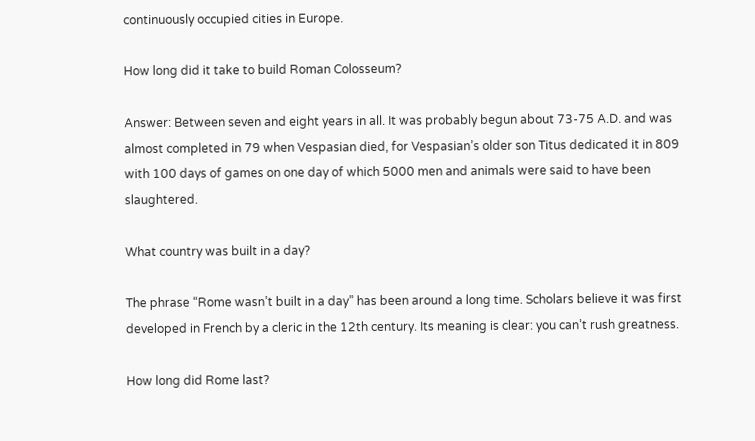continuously occupied cities in Europe.

How long did it take to build Roman Colosseum?

Answer: Between seven and eight years in all. It was probably begun about 73-75 A.D. and was almost completed in 79 when Vespasian died, for Vespasian’s older son Titus dedicated it in 809 with 100 days of games on one day of which 5000 men and animals were said to have been slaughtered.

What country was built in a day?

The phrase “Rome wasn’t built in a day” has been around a long time. Scholars believe it was first developed in French by a cleric in the 12th century. Its meaning is clear: you can’t rush greatness.

How long did Rome last?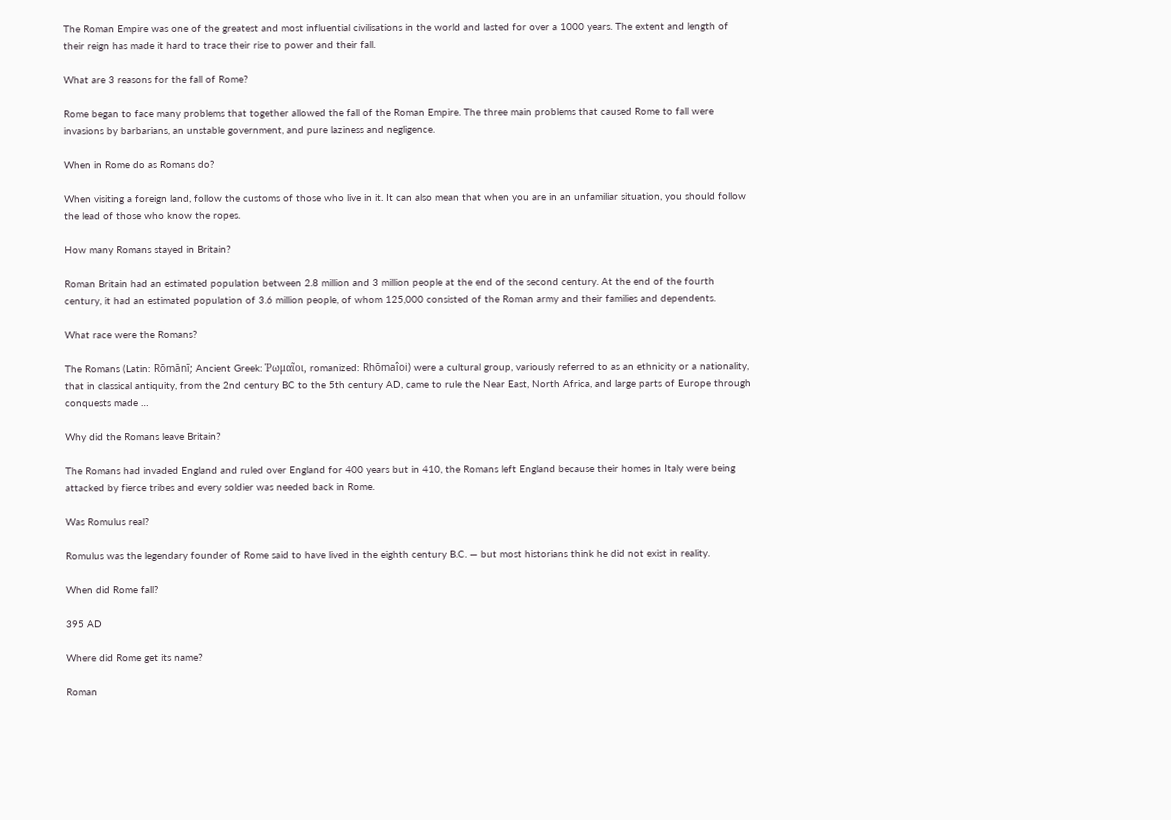The Roman Empire was one of the greatest and most influential civilisations in the world and lasted for over a 1000 years. The extent and length of their reign has made it hard to trace their rise to power and their fall.

What are 3 reasons for the fall of Rome?

Rome began to face many problems that together allowed the fall of the Roman Empire. The three main problems that caused Rome to fall were invasions by barbarians, an unstable government, and pure laziness and negligence.

When in Rome do as Romans do?

When visiting a foreign land, follow the customs of those who live in it. It can also mean that when you are in an unfamiliar situation, you should follow the lead of those who know the ropes.

How many Romans stayed in Britain?

Roman Britain had an estimated population between 2.8 million and 3 million people at the end of the second century. At the end of the fourth century, it had an estimated population of 3.6 million people, of whom 125,000 consisted of the Roman army and their families and dependents.

What race were the Romans?

The Romans (Latin: Rōmānī; Ancient Greek: Ῥωμαῖοι, romanized: Rhōmaîoi) were a cultural group, variously referred to as an ethnicity or a nationality, that in classical antiquity, from the 2nd century BC to the 5th century AD, came to rule the Near East, North Africa, and large parts of Europe through conquests made …

Why did the Romans leave Britain?

The Romans had invaded England and ruled over England for 400 years but in 410, the Romans left England because their homes in Italy were being attacked by fierce tribes and every soldier was needed back in Rome.

Was Romulus real?

Romulus was the legendary founder of Rome said to have lived in the eighth century B.C. — but most historians think he did not exist in reality.

When did Rome fall?

395 AD

Where did Rome get its name?

Roman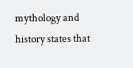mythology and history states that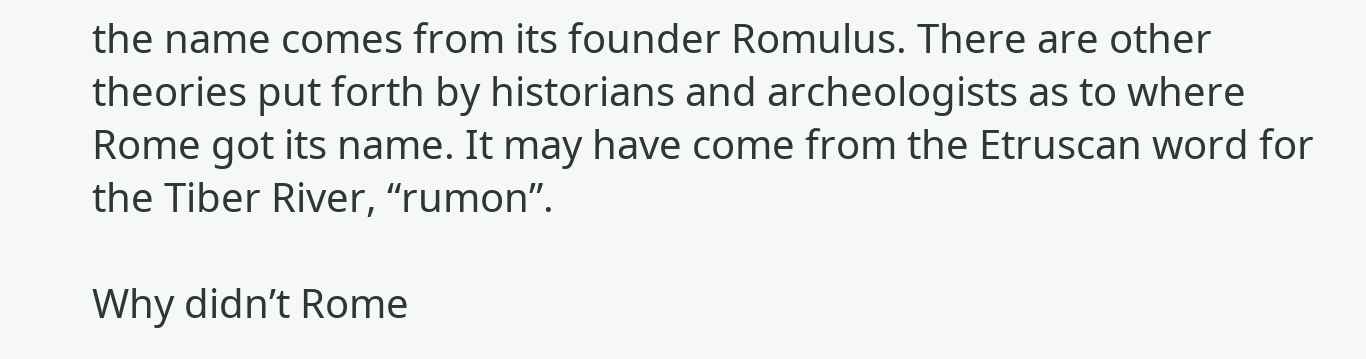the name comes from its founder Romulus. There are other theories put forth by historians and archeologists as to where Rome got its name. It may have come from the Etruscan word for the Tiber River, “rumon”.

Why didn’t Rome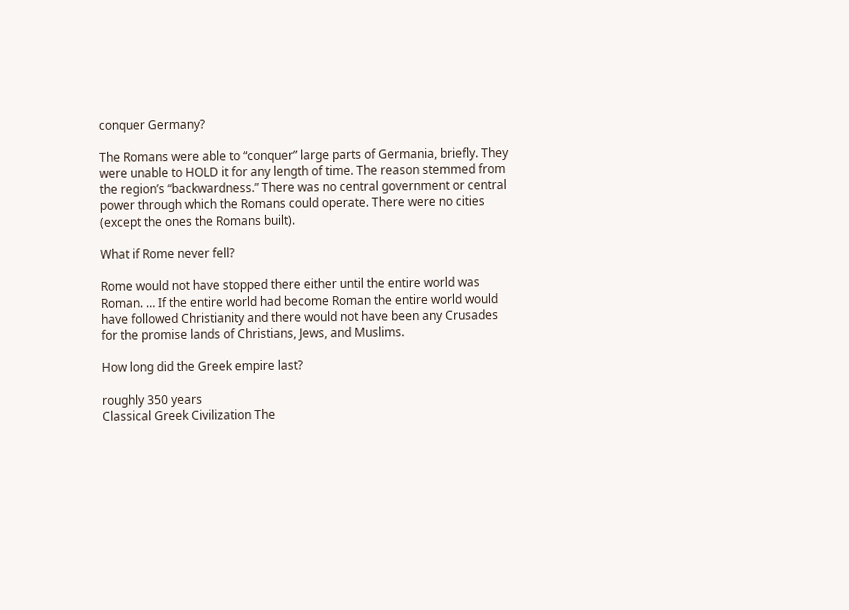conquer Germany?

The Romans were able to “conquer” large parts of Germania, briefly. They were unable to HOLD it for any length of time. The reason stemmed from the region’s “backwardness.” There was no central government or central power through which the Romans could operate. There were no cities (except the ones the Romans built).

What if Rome never fell?

Rome would not have stopped there either until the entire world was Roman. … If the entire world had become Roman the entire world would have followed Christianity and there would not have been any Crusades for the promise lands of Christians, Jews, and Muslims.

How long did the Greek empire last?

roughly 350 years
Classical Greek Civilization The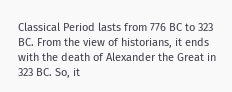Classical Period lasts from 776 BC to 323 BC. From the view of historians, it ends with the death of Alexander the Great in 323 BC. So, it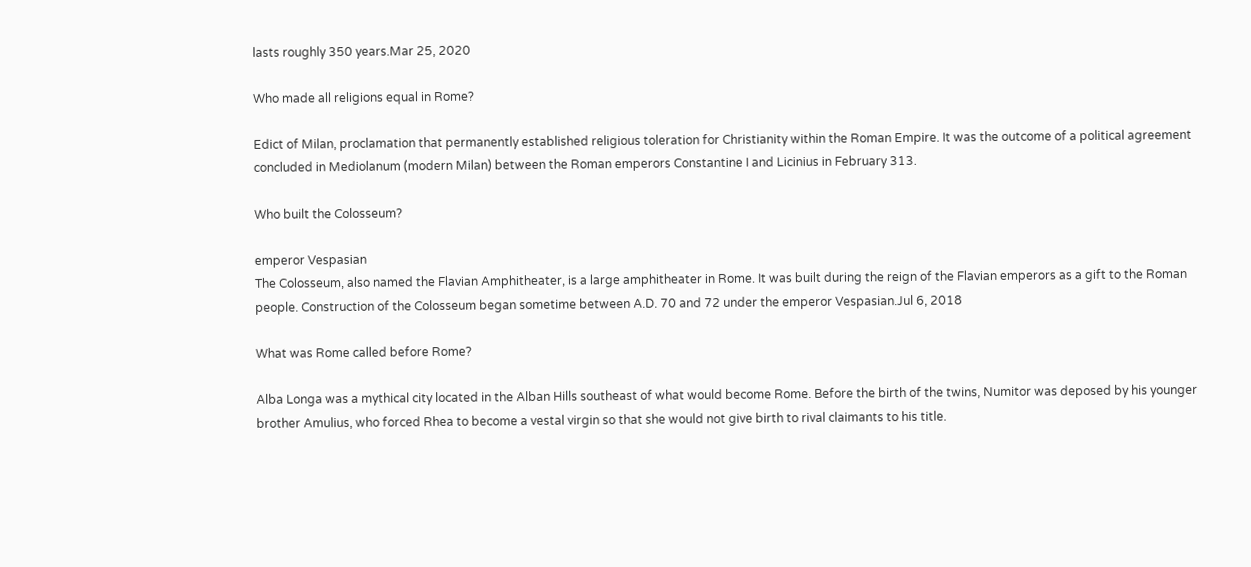lasts roughly 350 years.Mar 25, 2020

Who made all religions equal in Rome?

Edict of Milan, proclamation that permanently established religious toleration for Christianity within the Roman Empire. It was the outcome of a political agreement concluded in Mediolanum (modern Milan) between the Roman emperors Constantine I and Licinius in February 313.

Who built the Colosseum?

emperor Vespasian
The Colosseum, also named the Flavian Amphitheater, is a large amphitheater in Rome. It was built during the reign of the Flavian emperors as a gift to the Roman people. Construction of the Colosseum began sometime between A.D. 70 and 72 under the emperor Vespasian.Jul 6, 2018

What was Rome called before Rome?

Alba Longa was a mythical city located in the Alban Hills southeast of what would become Rome. Before the birth of the twins, Numitor was deposed by his younger brother Amulius, who forced Rhea to become a vestal virgin so that she would not give birth to rival claimants to his title.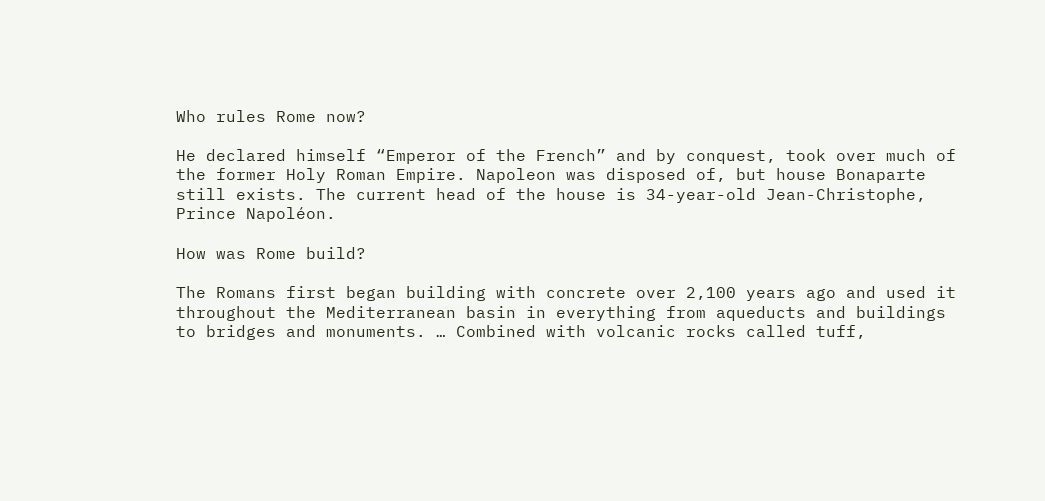Who rules Rome now?

He declared himself “Emperor of the French” and by conquest, took over much of the former Holy Roman Empire. Napoleon was disposed of, but house Bonaparte still exists. The current head of the house is 34-year-old Jean-Christophe, Prince Napoléon.

How was Rome build?

The Romans first began building with concrete over 2,100 years ago and used it throughout the Mediterranean basin in everything from aqueducts and buildings to bridges and monuments. … Combined with volcanic rocks called tuff,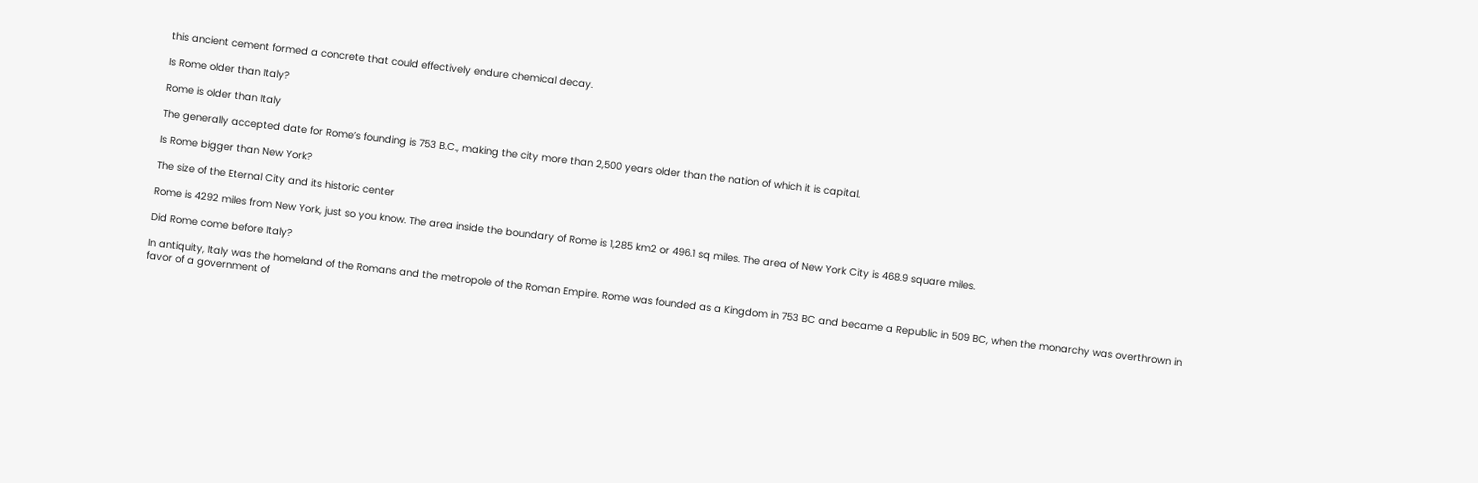this ancient cement formed a concrete that could effectively endure chemical decay.

Is Rome older than Italy?

Rome is older than Italy

The generally accepted date for Rome’s founding is 753 B.C., making the city more than 2,500 years older than the nation of which it is capital.

Is Rome bigger than New York?

The size of the Eternal City and its historic center

Rome is 4292 miles from New York, just so you know. The area inside the boundary of Rome is 1,285 km2 or 496.1 sq miles. The area of New York City is 468.9 square miles.

Did Rome come before Italy?

In antiquity, Italy was the homeland of the Romans and the metropole of the Roman Empire. Rome was founded as a Kingdom in 753 BC and became a Republic in 509 BC, when the monarchy was overthrown in favor of a government of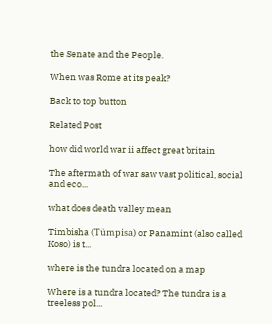the Senate and the People.

When was Rome at its peak?

Back to top button

Related Post

how did world war ii affect great britain

The aftermath of war saw vast political, social and eco...

what does death valley mean

Timbisha (Tümpisa) or Panamint (also called Koso) is t...

where is the tundra located on a map

Where is a tundra located? The tundra is a treeless pol...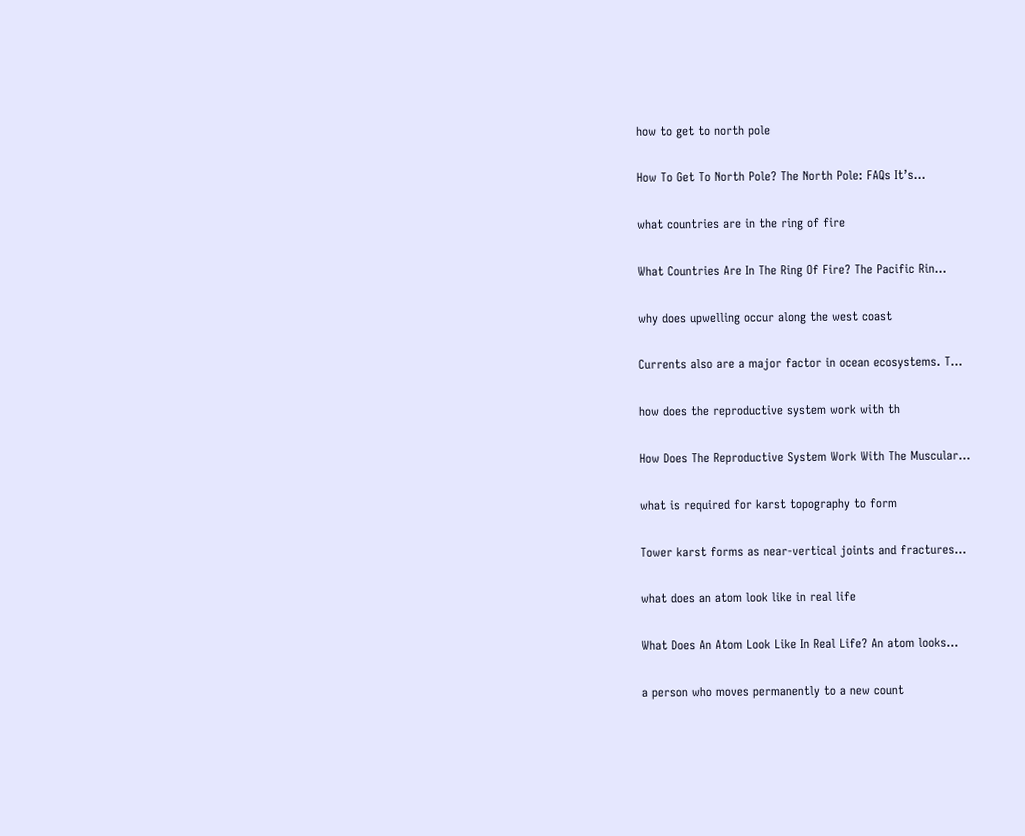how to get to north pole

How To Get To North Pole? The North Pole: FAQs It’s...

what countries are in the ring of fire

What Countries Are In The Ring Of Fire? The Pacific Rin...

why does upwelling occur along the west coast

Currents also are a major factor in ocean ecosystems. T...

how does the reproductive system work with th

How Does The Reproductive System Work With The Muscular...

what is required for karst topography to form

Tower karst forms as near-vertical joints and fractures...

what does an atom look like in real life

What Does An Atom Look Like In Real Life? An atom looks...

a person who moves permanently to a new count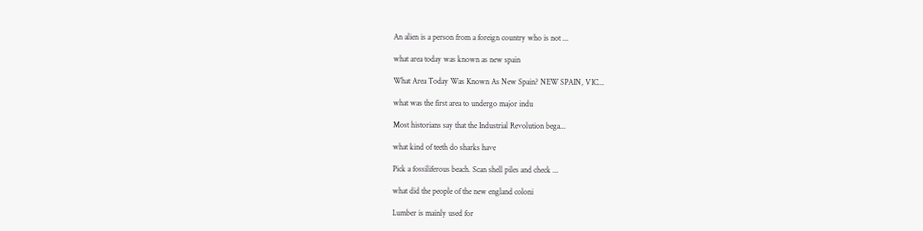An alien is a person from a foreign country who is not ...

what area today was known as new spain

What Area Today Was Known As New Spain? NEW SPAIN, VIC...

what was the first area to undergo major indu

Most historians say that the Industrial Revolution bega...

what kind of teeth do sharks have

Pick a fossiliferous beach. Scan shell piles and check ...

what did the people of the new england coloni

Lumber is mainly used for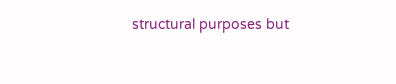structural purposes but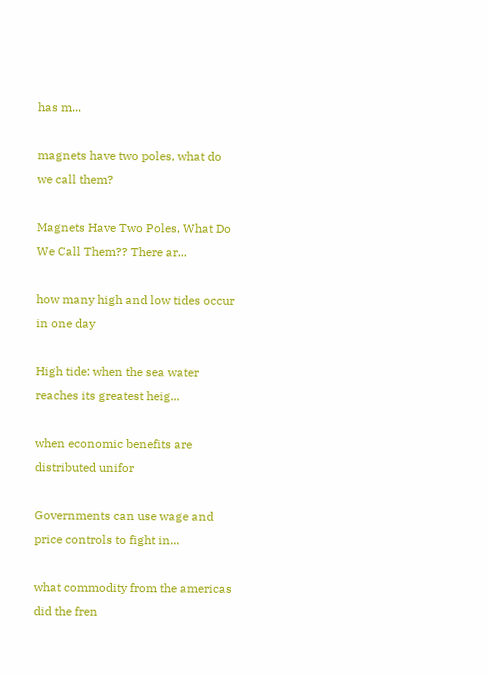has m...

magnets have two poles, what do we call them?

Magnets Have Two Poles, What Do We Call Them?? There ar...

how many high and low tides occur in one day

High tide: when the sea water reaches its greatest heig...

when economic benefits are distributed unifor

Governments can use wage and price controls to fight in...

what commodity from the americas did the fren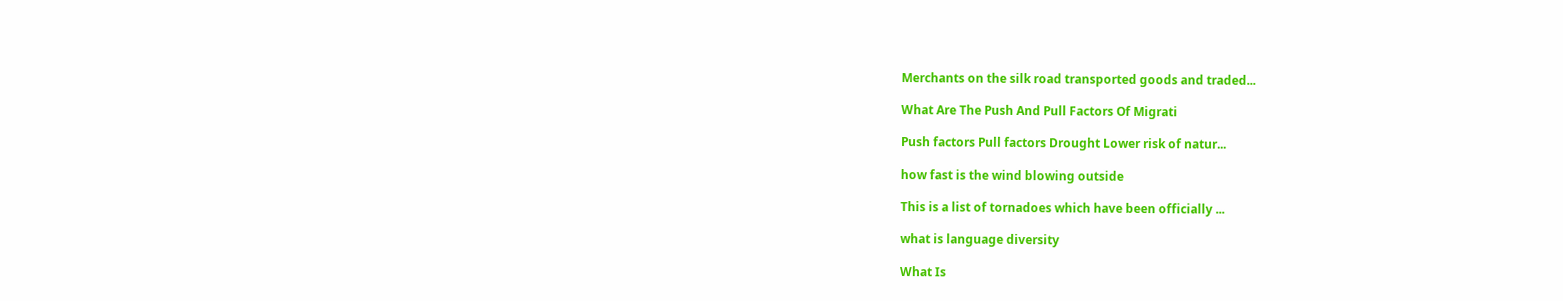Merchants on the silk road transported goods and traded...

What Are The Push And Pull Factors Of Migrati

Push factors Pull factors Drought Lower risk of natur...

how fast is the wind blowing outside

This is a list of tornadoes which have been officially ...

what is language diversity

What Is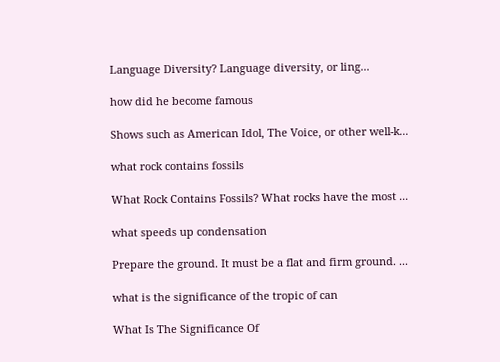Language Diversity? Language diversity, or ling...

how did he become famous

Shows such as American Idol, The Voice, or other well-k...

what rock contains fossils

What Rock Contains Fossils? What rocks have the most ...

what speeds up condensation

Prepare the ground. It must be a flat and firm ground. ...

what is the significance of the tropic of can

What Is The Significance Of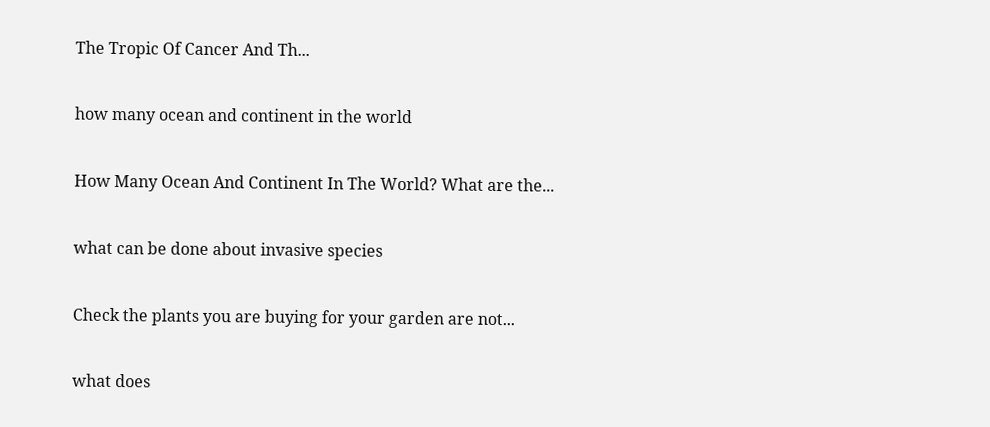The Tropic Of Cancer And Th...

how many ocean and continent in the world

How Many Ocean And Continent In The World? What are the...

what can be done about invasive species

Check the plants you are buying for your garden are not...

what does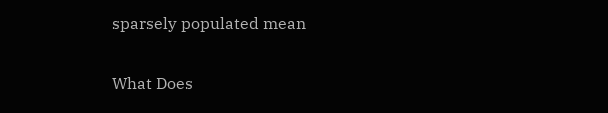sparsely populated mean

What Does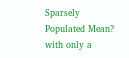Sparsely Populated Mean? with only a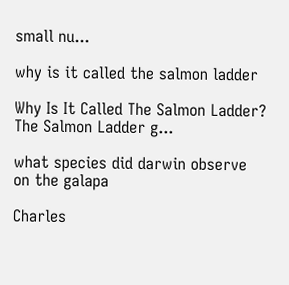small nu...

why is it called the salmon ladder

Why Is It Called The Salmon Ladder? The Salmon Ladder g...

what species did darwin observe on the galapa

Charles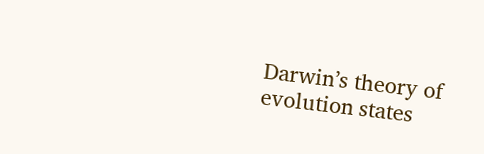Darwin’s theory of evolution states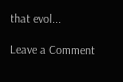that evol...

Leave a Comment